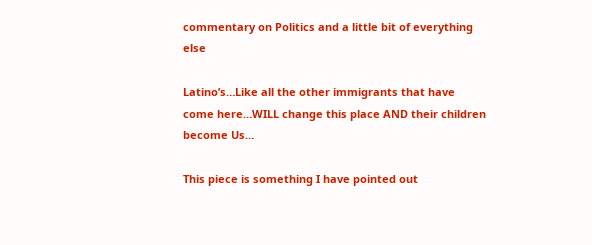commentary on Politics and a little bit of everything else

Latino’s…Like all the other immigrants that have come here…WILL change this place AND their children become Us…

This piece is something I have pointed out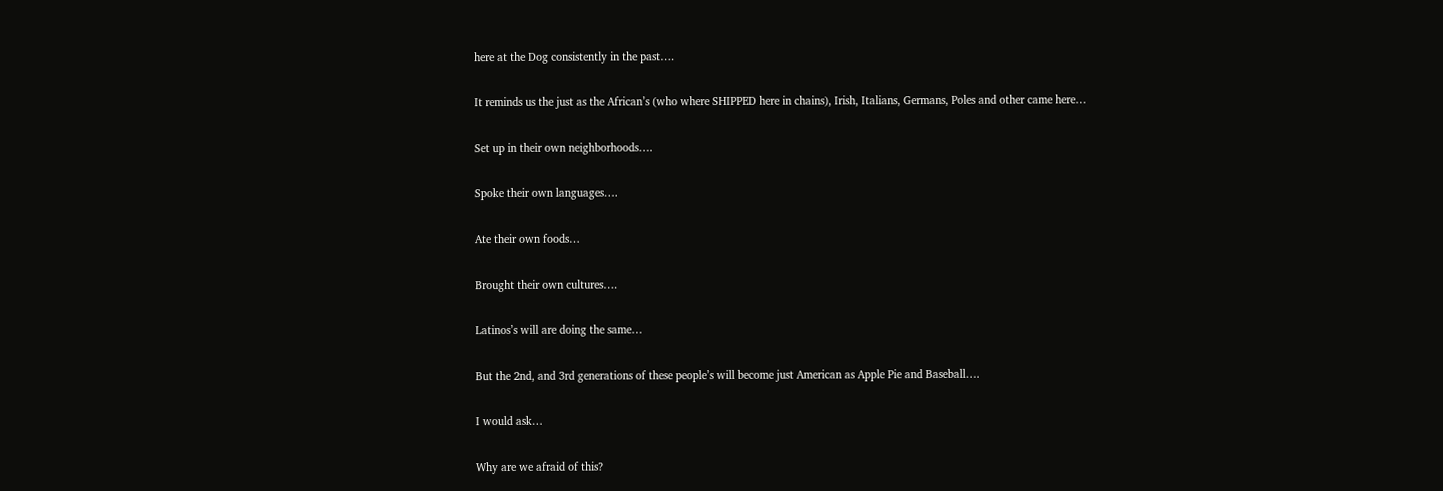here at the Dog consistently in the past….

It reminds us the just as the African’s (who where SHIPPED here in chains), Irish, Italians, Germans, Poles and other came here…

Set up in their own neighborhoods….

Spoke their own languages….

Ate their own foods…

Brought their own cultures….

Latinos’s will are doing the same…

But the 2nd, and 3rd generations of these people’s will become just American as Apple Pie and Baseball….

I would ask…

Why are we afraid of this?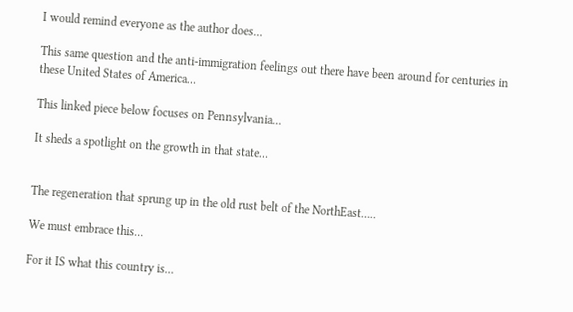I would remind everyone as the author does…

This same question and the anti-immigration feelings out there have been around for centuries in these United States of America…

This linked piece below focuses on Pennsylvania…

It sheds a spotlight on the growth in that state…


The regeneration that sprung up in the old rust belt of the NorthEast…..

We must embrace this…

For it IS what this country is…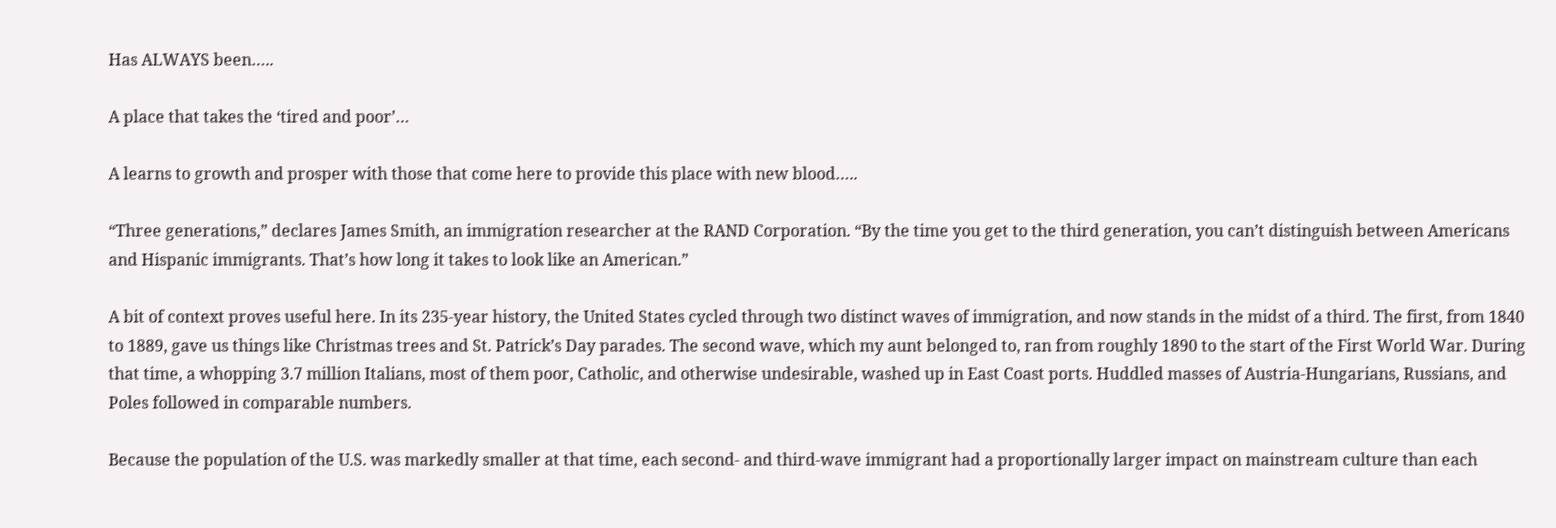Has ALWAYS been…..

A place that takes the ‘tired and poor’…

A learns to growth and prosper with those that come here to provide this place with new blood…..

“Three generations,” declares James Smith, an immigration researcher at the RAND Corporation. “By the time you get to the third generation, you can’t distinguish between Americans and Hispanic immigrants. That’s how long it takes to look like an American.”

A bit of context proves useful here. In its 235-year history, the United States cycled through two distinct waves of immigration, and now stands in the midst of a third. The first, from 1840 to 1889, gave us things like Christmas trees and St. Patrick’s Day parades. The second wave, which my aunt belonged to, ran from roughly 1890 to the start of the First World War. During that time, a whopping 3.7 million Italians, most of them poor, Catholic, and otherwise undesirable, washed up in East Coast ports. Huddled masses of Austria-Hungarians, Russians, and Poles followed in comparable numbers.

Because the population of the U.S. was markedly smaller at that time, each second- and third-wave immigrant had a proportionally larger impact on mainstream culture than each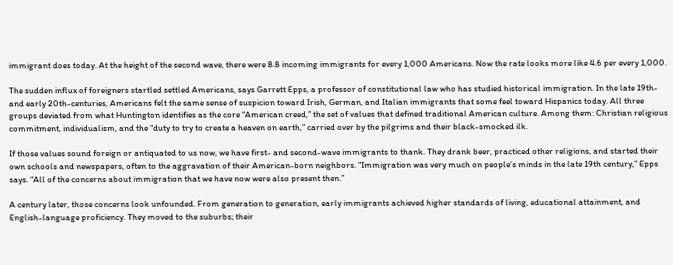immigrant does today. At the height of the second wave, there were 8.8 incoming immigrants for every 1,000 Americans. Now the rate looks more like 4.6 per every 1,000.

The sudden influx of foreigners startled settled Americans, says Garrett Epps, a professor of constitutional law who has studied historical immigration. In the late 19th- and early 20th-centuries, Americans felt the same sense of suspicion toward Irish, German, and Italian immigrants that some feel toward Hispanics today. All three groups deviated from what Huntington identifies as the core “American creed,” the set of values that defined traditional American culture. Among them: Christian religious commitment, individualism, and the “duty to try to create a heaven on earth,” carried over by the pilgrims and their black-smocked ilk.

If those values sound foreign or antiquated to us now, we have first- and second-wave immigrants to thank. They drank beer, practiced other religions, and started their own schools and newspapers, often to the aggravation of their American-born neighbors. “Immigration was very much on people’s minds in the late 19th century,” Epps says. “All of the concerns about immigration that we have now were also present then.”

A century later, those concerns look unfounded. From generation to generation, early immigrants achieved higher standards of living, educational attainment, and English-language proficiency. They moved to the suburbs; their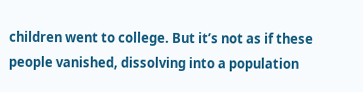children went to college. But it’s not as if these people vanished, dissolving into a population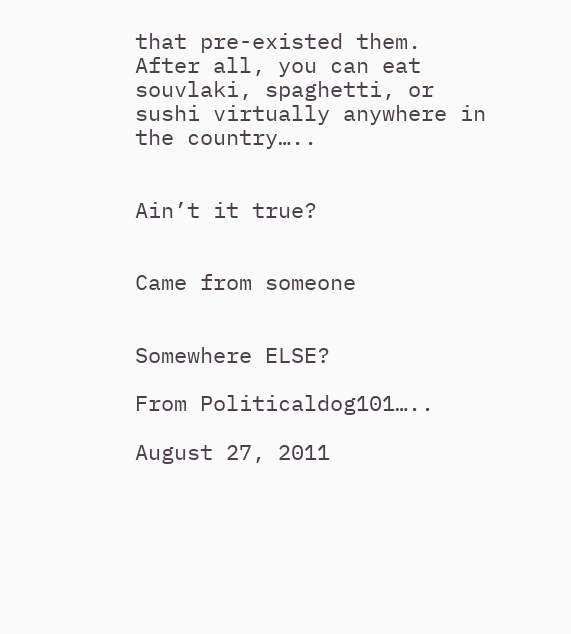that pre-existed them. After all, you can eat souvlaki, spaghetti, or sushi virtually anywhere in the country…..


Ain’t it true?


Came from someone


Somewhere ELSE?

From Politicaldog101…..

August 27, 2011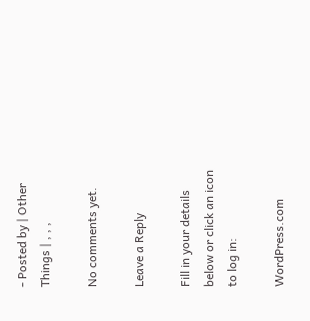- Posted by | Other Things | , , ,

No comments yet.

Leave a Reply

Fill in your details below or click an icon to log in:

WordPress.com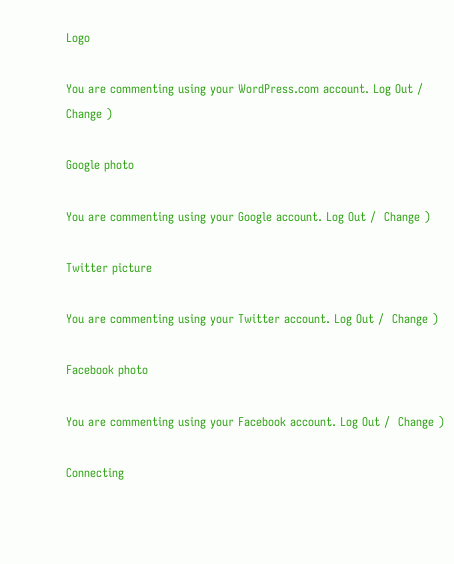Logo

You are commenting using your WordPress.com account. Log Out /  Change )

Google photo

You are commenting using your Google account. Log Out /  Change )

Twitter picture

You are commenting using your Twitter account. Log Out /  Change )

Facebook photo

You are commenting using your Facebook account. Log Out /  Change )

Connecting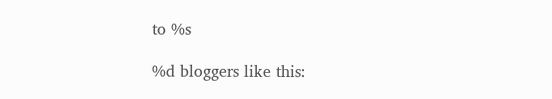to %s

%d bloggers like this: